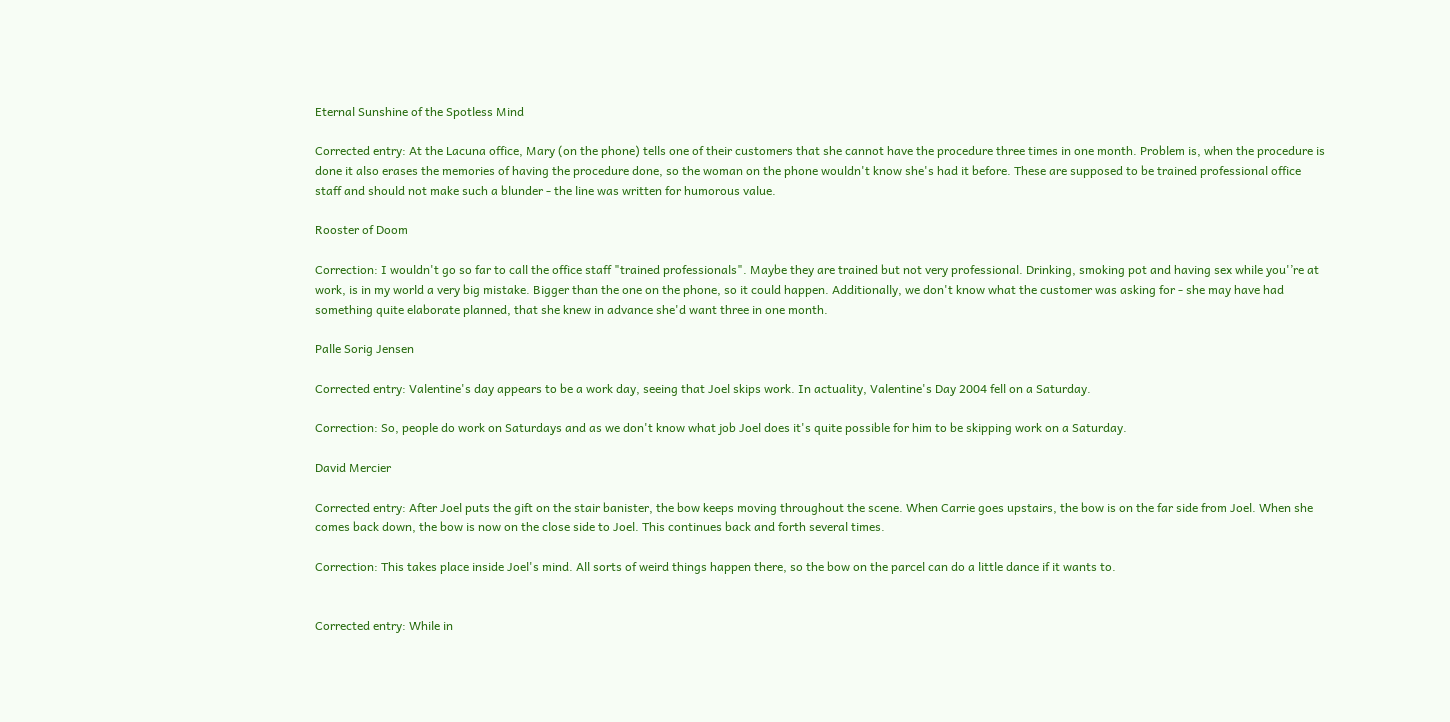Eternal Sunshine of the Spotless Mind

Corrected entry: At the Lacuna office, Mary (on the phone) tells one of their customers that she cannot have the procedure three times in one month. Problem is, when the procedure is done it also erases the memories of having the procedure done, so the woman on the phone wouldn't know she's had it before. These are supposed to be trained professional office staff and should not make such a blunder - the line was written for humorous value.

Rooster of Doom

Correction: I wouldn't go so far to call the office staff "trained professionals". Maybe they are trained but not very professional. Drinking, smoking pot and having sex while you'’re at work, is in my world a very big mistake. Bigger than the one on the phone, so it could happen. Additionally, we don't know what the customer was asking for - she may have had something quite elaborate planned, that she knew in advance she'd want three in one month.

Palle Sorig Jensen

Corrected entry: Valentine's day appears to be a work day, seeing that Joel skips work. In actuality, Valentine's Day 2004 fell on a Saturday.

Correction: So, people do work on Saturdays and as we don't know what job Joel does it's quite possible for him to be skipping work on a Saturday.

David Mercier

Corrected entry: After Joel puts the gift on the stair banister, the bow keeps moving throughout the scene. When Carrie goes upstairs, the bow is on the far side from Joel. When she comes back down, the bow is now on the close side to Joel. This continues back and forth several times.

Correction: This takes place inside Joel's mind. All sorts of weird things happen there, so the bow on the parcel can do a little dance if it wants to.


Corrected entry: While in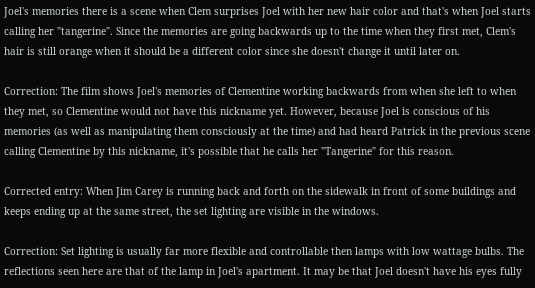Joel's memories there is a scene when Clem surprises Joel with her new hair color and that's when Joel starts calling her "tangerine". Since the memories are going backwards up to the time when they first met, Clem's hair is still orange when it should be a different color since she doesn't change it until later on.

Correction: The film shows Joel's memories of Clementine working backwards from when she left to when they met, so Clementine would not have this nickname yet. However, because Joel is conscious of his memories (as well as manipulating them consciously at the time) and had heard Patrick in the previous scene calling Clementine by this nickname, it's possible that he calls her "Tangerine" for this reason.

Corrected entry: When Jim Carey is running back and forth on the sidewalk in front of some buildings and keeps ending up at the same street, the set lighting are visible in the windows.

Correction: Set lighting is usually far more flexible and controllable then lamps with low wattage bulbs. The reflections seen here are that of the lamp in Joel's apartment. It may be that Joel doesn't have his eyes fully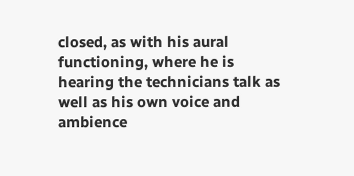closed, as with his aural functioning, where he is hearing the technicians talk as well as his own voice and ambience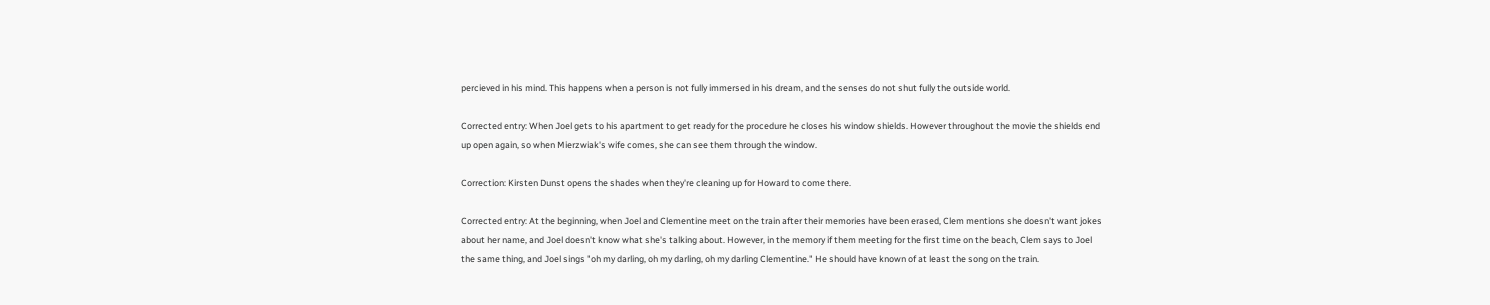percieved in his mind. This happens when a person is not fully immersed in his dream, and the senses do not shut fully the outside world.

Corrected entry: When Joel gets to his apartment to get ready for the procedure he closes his window shields. However throughout the movie the shields end up open again, so when Mierzwiak's wife comes, she can see them through the window.

Correction: Kirsten Dunst opens the shades when they're cleaning up for Howard to come there.

Corrected entry: At the beginning, when Joel and Clementine meet on the train after their memories have been erased, Clem mentions she doesn't want jokes about her name, and Joel doesn't know what she's talking about. However, in the memory if them meeting for the first time on the beach, Clem says to Joel the same thing, and Joel sings "oh my darling, oh my darling, oh my darling Clementine." He should have known of at least the song on the train.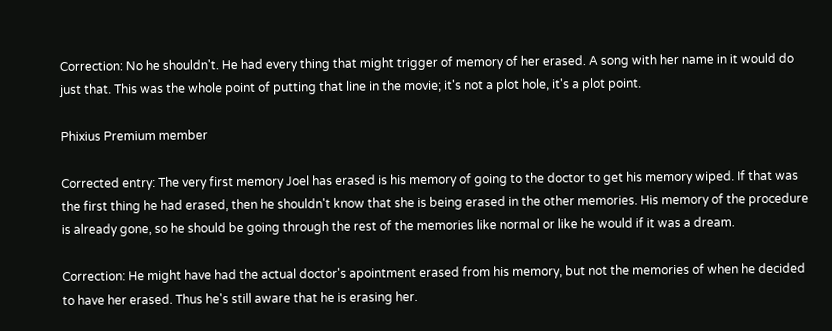Correction: No he shouldn't. He had every thing that might trigger of memory of her erased. A song with her name in it would do just that. This was the whole point of putting that line in the movie; it's not a plot hole, it's a plot point.

Phixius Premium member

Corrected entry: The very first memory Joel has erased is his memory of going to the doctor to get his memory wiped. If that was the first thing he had erased, then he shouldn't know that she is being erased in the other memories. His memory of the procedure is already gone, so he should be going through the rest of the memories like normal or like he would if it was a dream.

Correction: He might have had the actual doctor's apointment erased from his memory, but not the memories of when he decided to have her erased. Thus he's still aware that he is erasing her.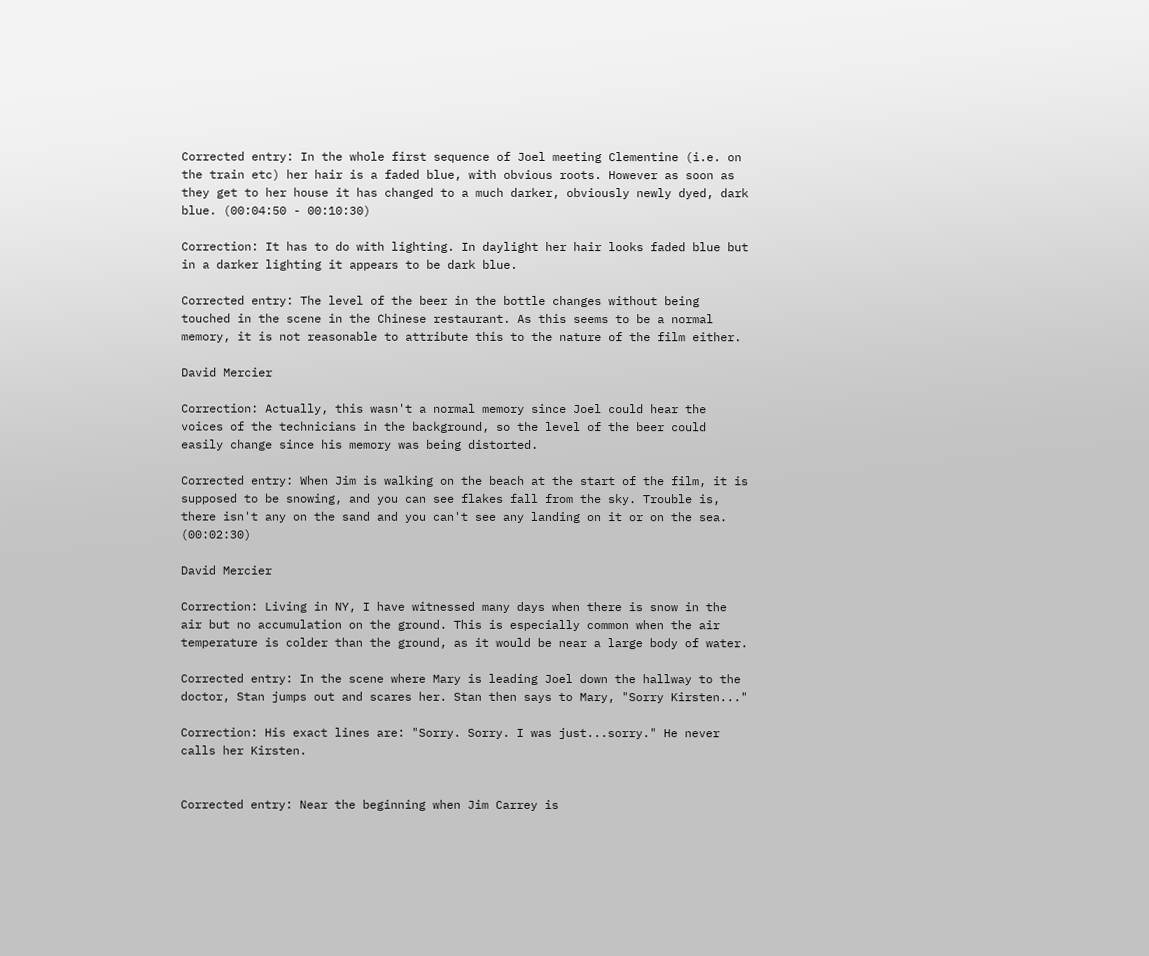Corrected entry: In the whole first sequence of Joel meeting Clementine (i.e. on the train etc) her hair is a faded blue, with obvious roots. However as soon as they get to her house it has changed to a much darker, obviously newly dyed, dark blue. (00:04:50 - 00:10:30)

Correction: It has to do with lighting. In daylight her hair looks faded blue but in a darker lighting it appears to be dark blue.

Corrected entry: The level of the beer in the bottle changes without being touched in the scene in the Chinese restaurant. As this seems to be a normal memory, it is not reasonable to attribute this to the nature of the film either.

David Mercier

Correction: Actually, this wasn't a normal memory since Joel could hear the voices of the technicians in the background, so the level of the beer could easily change since his memory was being distorted.

Corrected entry: When Jim is walking on the beach at the start of the film, it is supposed to be snowing, and you can see flakes fall from the sky. Trouble is, there isn't any on the sand and you can't see any landing on it or on the sea. (00:02:30)

David Mercier

Correction: Living in NY, I have witnessed many days when there is snow in the air but no accumulation on the ground. This is especially common when the air temperature is colder than the ground, as it would be near a large body of water.

Corrected entry: In the scene where Mary is leading Joel down the hallway to the doctor, Stan jumps out and scares her. Stan then says to Mary, "Sorry Kirsten..."

Correction: His exact lines are: "Sorry. Sorry. I was just...sorry." He never calls her Kirsten.


Corrected entry: Near the beginning when Jim Carrey is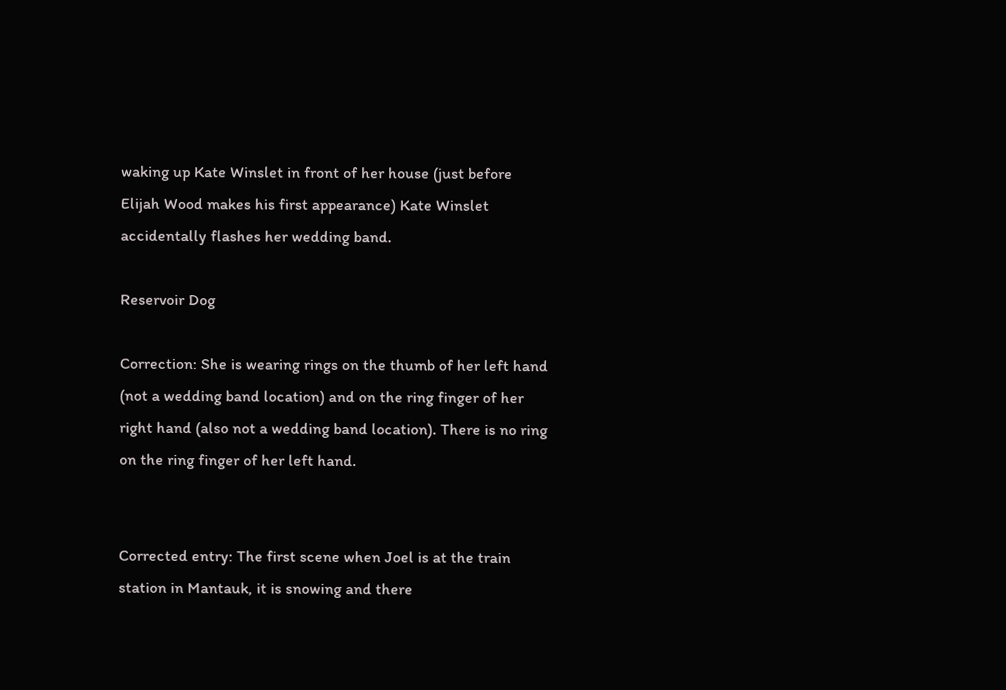waking up Kate Winslet in front of her house (just before Elijah Wood makes his first appearance) Kate Winslet accidentally flashes her wedding band.

Reservoir Dog

Correction: She is wearing rings on the thumb of her left hand (not a wedding band location) and on the ring finger of her right hand (also not a wedding band location). There is no ring on the ring finger of her left hand.


Corrected entry: The first scene when Joel is at the train station in Mantauk, it is snowing and there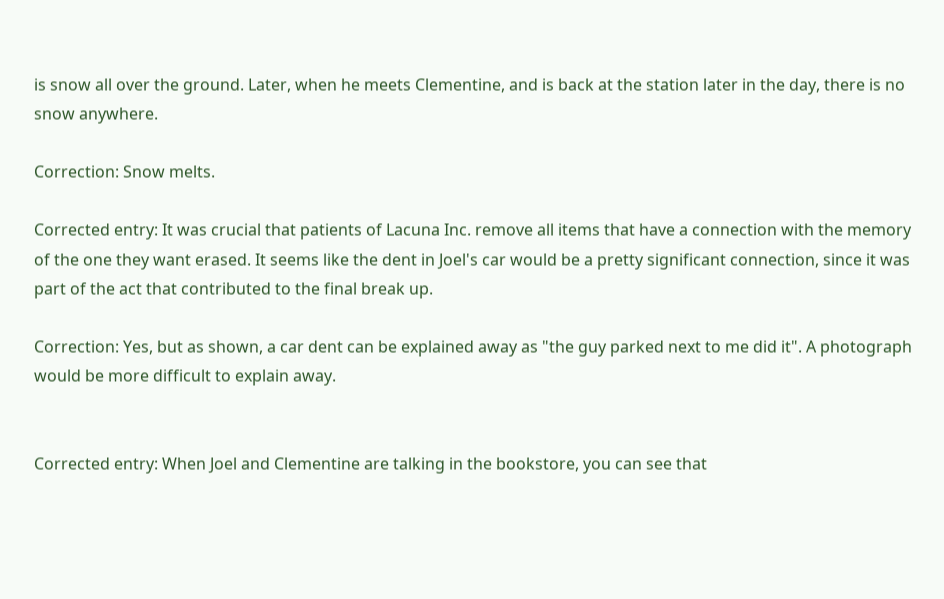is snow all over the ground. Later, when he meets Clementine, and is back at the station later in the day, there is no snow anywhere.

Correction: Snow melts.

Corrected entry: It was crucial that patients of Lacuna Inc. remove all items that have a connection with the memory of the one they want erased. It seems like the dent in Joel's car would be a pretty significant connection, since it was part of the act that contributed to the final break up.

Correction: Yes, but as shown, a car dent can be explained away as "the guy parked next to me did it". A photograph would be more difficult to explain away.


Corrected entry: When Joel and Clementine are talking in the bookstore, you can see that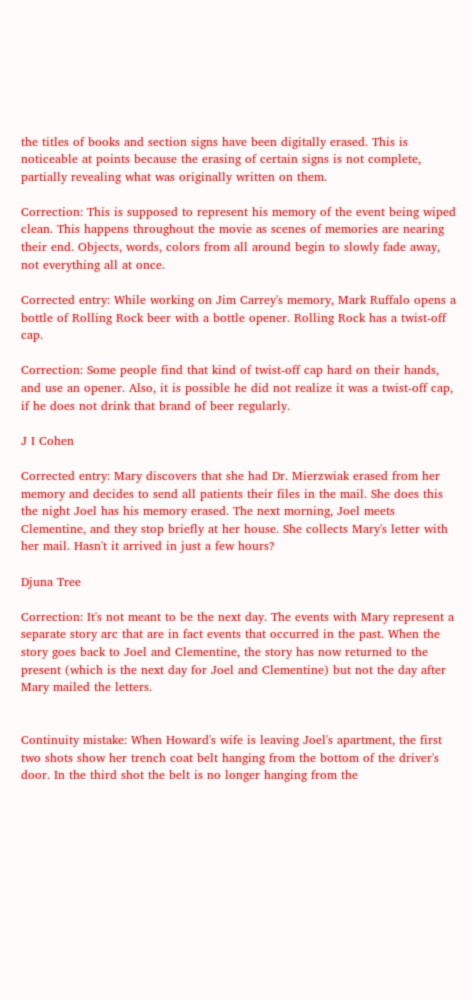the titles of books and section signs have been digitally erased. This is noticeable at points because the erasing of certain signs is not complete, partially revealing what was originally written on them.

Correction: This is supposed to represent his memory of the event being wiped clean. This happens throughout the movie as scenes of memories are nearing their end. Objects, words, colors from all around begin to slowly fade away, not everything all at once.

Corrected entry: While working on Jim Carrey's memory, Mark Ruffalo opens a bottle of Rolling Rock beer with a bottle opener. Rolling Rock has a twist-off cap.

Correction: Some people find that kind of twist-off cap hard on their hands, and use an opener. Also, it is possible he did not realize it was a twist-off cap, if he does not drink that brand of beer regularly.

J I Cohen

Corrected entry: Mary discovers that she had Dr. Mierzwiak erased from her memory and decides to send all patients their files in the mail. She does this the night Joel has his memory erased. The next morning, Joel meets Clementine, and they stop briefly at her house. She collects Mary's letter with her mail. Hasn't it arrived in just a few hours?

Djuna Tree

Correction: It's not meant to be the next day. The events with Mary represent a separate story arc that are in fact events that occurred in the past. When the story goes back to Joel and Clementine, the story has now returned to the present (which is the next day for Joel and Clementine) but not the day after Mary mailed the letters.


Continuity mistake: When Howard's wife is leaving Joel's apartment, the first two shots show her trench coat belt hanging from the bottom of the driver's door. In the third shot the belt is no longer hanging from the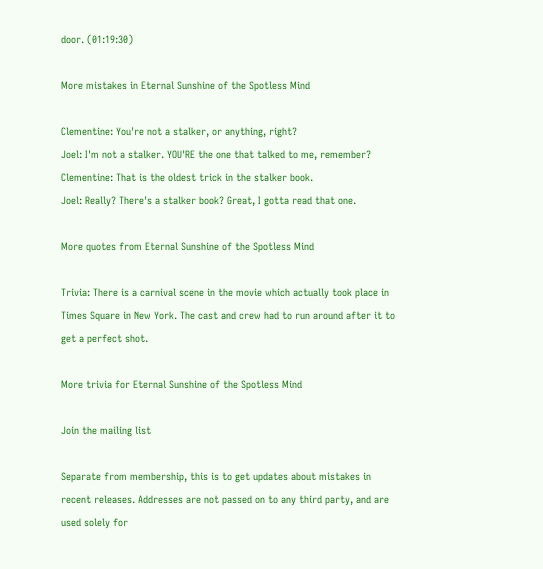door. (01:19:30)

More mistakes in Eternal Sunshine of the Spotless Mind

Clementine: You're not a stalker, or anything, right?
Joel: I'm not a stalker. YOU'RE the one that talked to me, remember?
Clementine: That is the oldest trick in the stalker book.
Joel: Really? There's a stalker book? Great, I gotta read that one.

More quotes from Eternal Sunshine of the Spotless Mind

Trivia: There is a carnival scene in the movie which actually took place in Times Square in New York. The cast and crew had to run around after it to get a perfect shot.

More trivia for Eternal Sunshine of the Spotless Mind

Join the mailing list

Separate from membership, this is to get updates about mistakes in recent releases. Addresses are not passed on to any third party, and are used solely for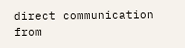direct communication from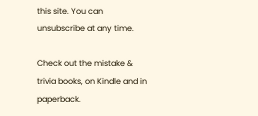this site. You can unsubscribe at any time.

Check out the mistake & trivia books, on Kindle and in paperback.